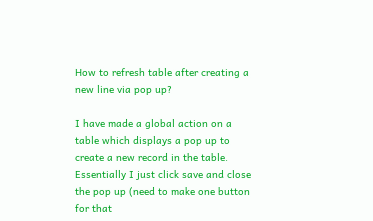How to refresh table after creating a new line via pop up?

I have made a global action on a table which displays a pop up to create a new record in the table. Essentially I just click save and close the pop up (need to make one button for that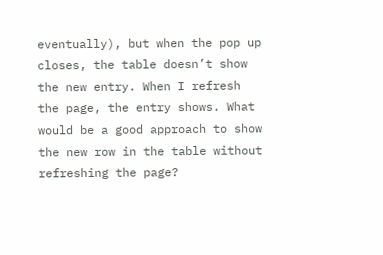eventually), but when the pop up closes, the table doesn’t show the new entry. When I refresh the page, the entry shows. What would be a good approach to show the new row in the table without refreshing the page?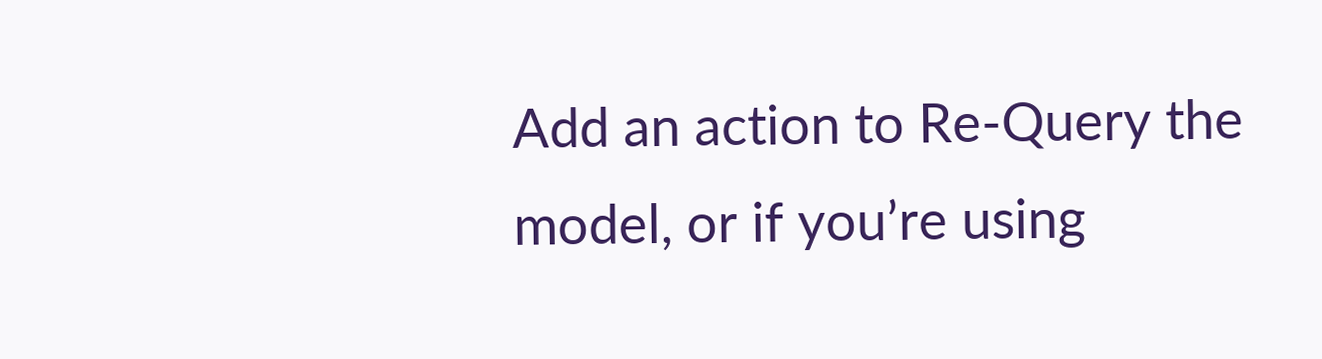Add an action to Re-Query the model, or if you’re using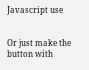Javascript use


Or just make the button with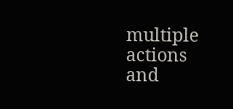multiple actions and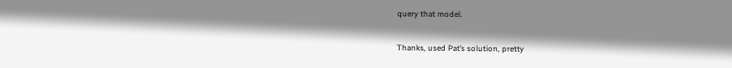query that model.

Thanks, used Pat’s solution, pretty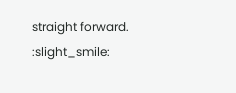straight forward. :slight_smile: